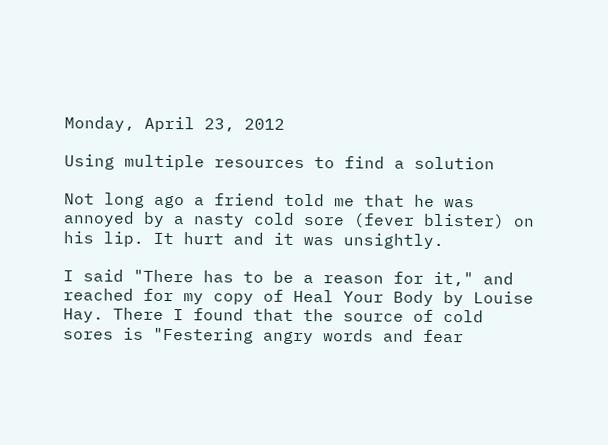Monday, April 23, 2012

Using multiple resources to find a solution

Not long ago a friend told me that he was annoyed by a nasty cold sore (fever blister) on his lip. It hurt and it was unsightly.

I said "There has to be a reason for it," and reached for my copy of Heal Your Body by Louise Hay. There I found that the source of cold sores is "Festering angry words and fear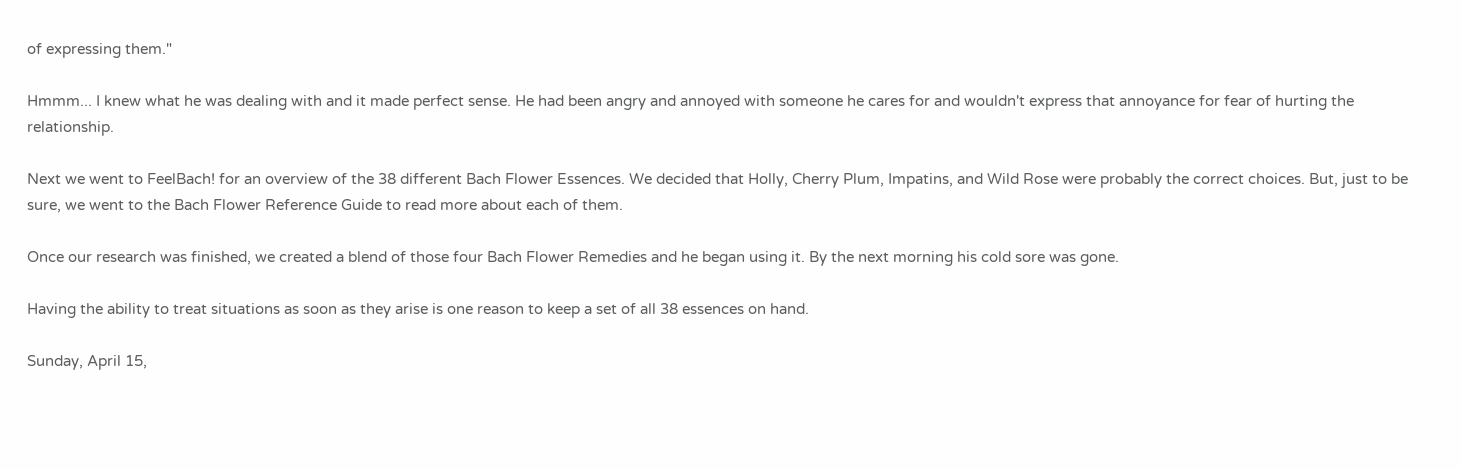of expressing them."

Hmmm... I knew what he was dealing with and it made perfect sense. He had been angry and annoyed with someone he cares for and wouldn't express that annoyance for fear of hurting the relationship.

Next we went to FeelBach! for an overview of the 38 different Bach Flower Essences. We decided that Holly, Cherry Plum, Impatins, and Wild Rose were probably the correct choices. But, just to be sure, we went to the Bach Flower Reference Guide to read more about each of them.

Once our research was finished, we created a blend of those four Bach Flower Remedies and he began using it. By the next morning his cold sore was gone.

Having the ability to treat situations as soon as they arise is one reason to keep a set of all 38 essences on hand.

Sunday, April 15,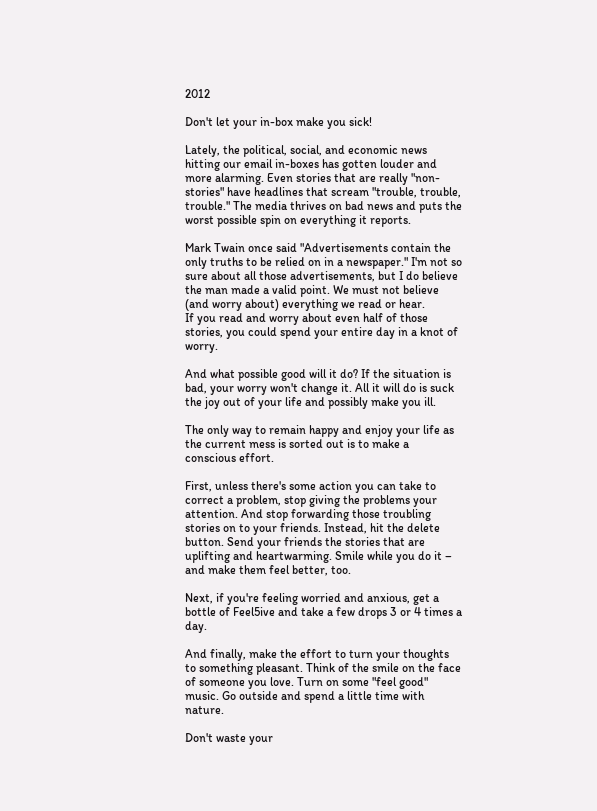2012

Don't let your in-box make you sick!

Lately, the political, social, and economic news hitting our email in-boxes has gotten louder and more alarming. Even stories that are really "non-stories" have headlines that scream "trouble, trouble, trouble." The media thrives on bad news and puts the worst possible spin on everything it reports.

Mark Twain once said "Advertisements contain the only truths to be relied on in a newspaper." I'm not so sure about all those advertisements, but I do believe the man made a valid point. We must not believe (and worry about) everything we read or hear.
If you read and worry about even half of those stories, you could spend your entire day in a knot of worry.

And what possible good will it do? If the situation is bad, your worry won't change it. All it will do is suck the joy out of your life and possibly make you ill.

The only way to remain happy and enjoy your life as the current mess is sorted out is to make a conscious effort.

First, unless there's some action you can take to correct a problem, stop giving the problems your attention. And stop forwarding those troubling stories on to your friends. Instead, hit the delete button. Send your friends the stories that are uplifting and heartwarming. Smile while you do it – and make them feel better, too.

Next, if you're feeling worried and anxious, get a bottle of Feel5ive and take a few drops 3 or 4 times a day.

And finally, make the effort to turn your thoughts to something pleasant. Think of the smile on the face of someone you love. Turn on some "feel good" music. Go outside and spend a little time with nature.

Don't waste your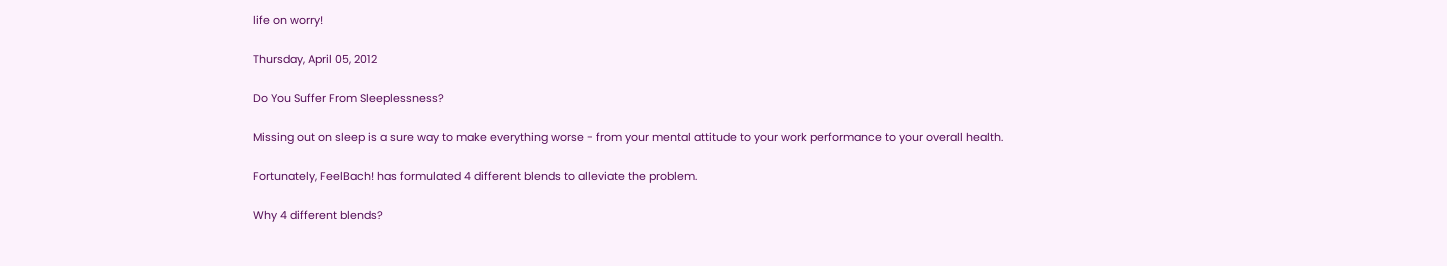life on worry!

Thursday, April 05, 2012

Do You Suffer From Sleeplessness?

Missing out on sleep is a sure way to make everything worse - from your mental attitude to your work performance to your overall health.

Fortunately, FeelBach! has formulated 4 different blends to alleviate the problem.

Why 4 different blends?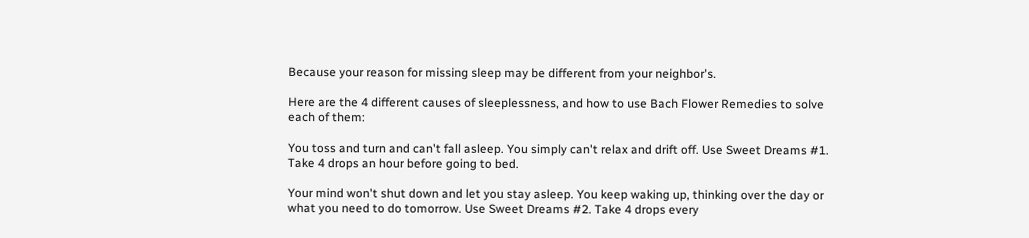Because your reason for missing sleep may be different from your neighbor's.

Here are the 4 different causes of sleeplessness, and how to use Bach Flower Remedies to solve each of them:

You toss and turn and can't fall asleep. You simply can't relax and drift off. Use Sweet Dreams #1. Take 4 drops an hour before going to bed.

Your mind won't shut down and let you stay asleep. You keep waking up, thinking over the day or what you need to do tomorrow. Use Sweet Dreams #2. Take 4 drops every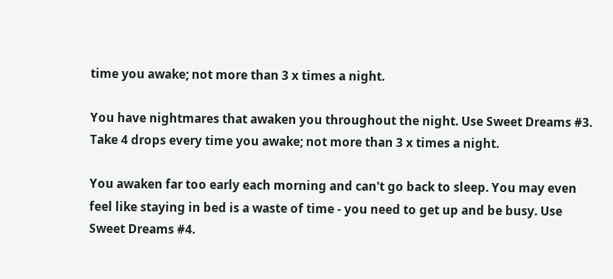time you awake; not more than 3 x times a night.

You have nightmares that awaken you throughout the night. Use Sweet Dreams #3. Take 4 drops every time you awake; not more than 3 x times a night.

You awaken far too early each morning and can't go back to sleep. You may even feel like staying in bed is a waste of time - you need to get up and be busy. Use Sweet Dreams #4.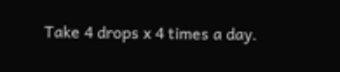Take 4 drops x 4 times a day.